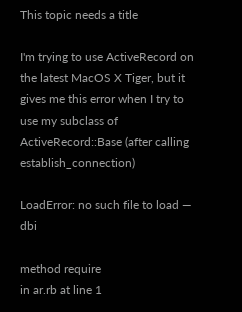This topic needs a title

I'm trying to use ActiveRecord on the latest MacOS X Tiger, but it gives me this error when I try to use my subclass of ActiveRecord::Base (after calling establish_connection)

LoadError: no such file to load — dbi

method require
in ar.rb at line 1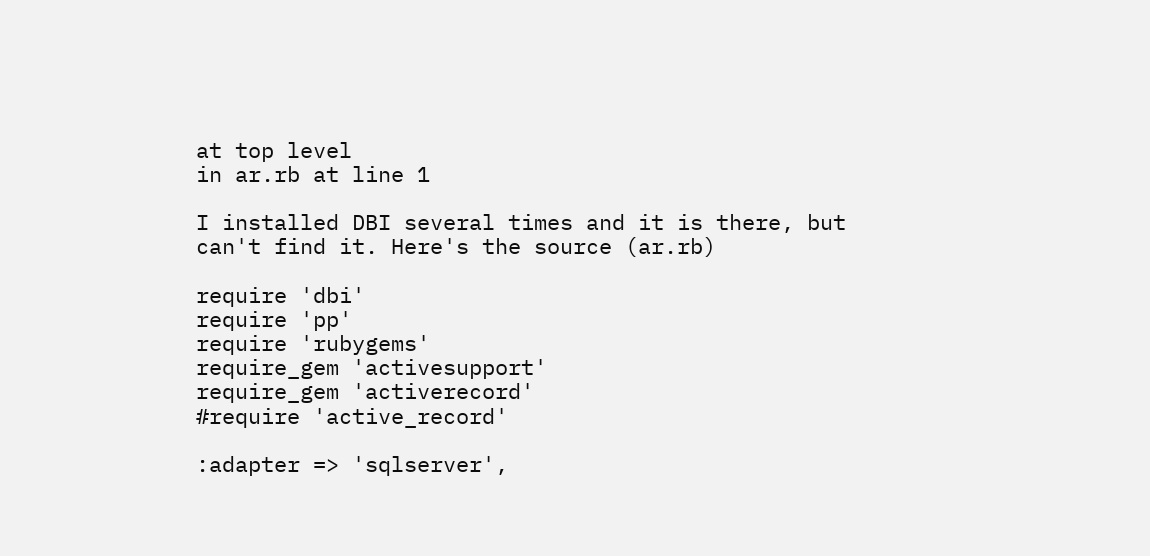at top level
in ar.rb at line 1

I installed DBI several times and it is there, but can't find it. Here's the source (ar.rb)

require 'dbi'
require 'pp'
require 'rubygems'
require_gem 'activesupport'
require_gem 'activerecord'
#require 'active_record'

:adapter => 'sqlserver',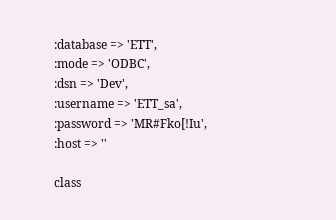:database => 'ETT',
:mode => 'ODBC',
:dsn => 'Dev',
:username => 'ETT_sa',
:password => 'MR#Fko[!Iu',
:host => ''

class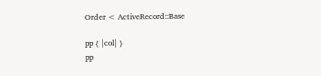Order < ActiveRecord::Base

pp { |col| }
pp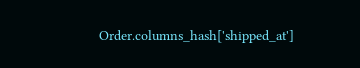Order.columns_hash['shipped_at']